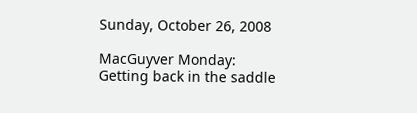Sunday, October 26, 2008

MacGuyver Monday: Getting back in the saddle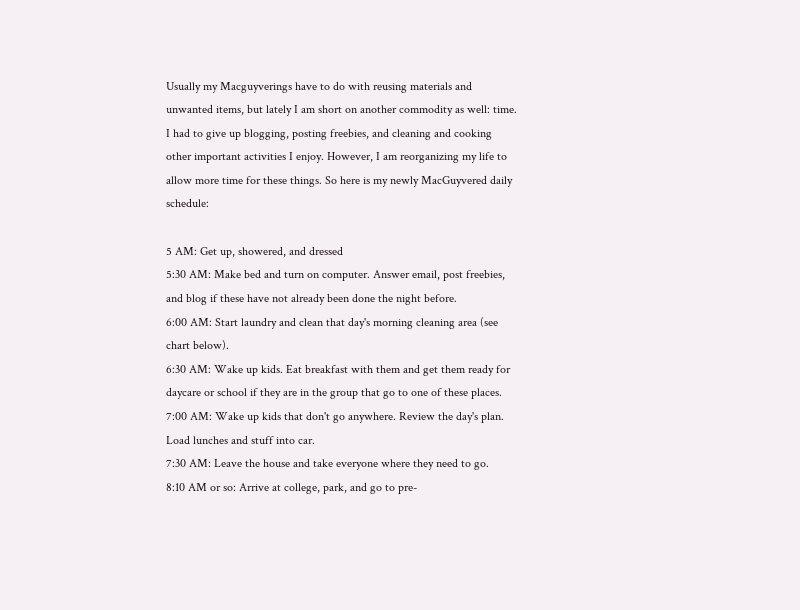Usually my Macguyverings have to do with reusing materials and unwanted items, but lately I am short on another commodity as well: time. I had to give up blogging, posting freebies, and cleaning and cooking other important activities I enjoy. However, I am reorganizing my life to allow more time for these things. So here is my newly MacGuyvered daily schedule:

5 AM: Get up, showered, and dressed
5:30 AM: Make bed and turn on computer. Answer email, post freebies, and blog if these have not already been done the night before.
6:00 AM: Start laundry and clean that day's morning cleaning area (see chart below).
6:30 AM: Wake up kids. Eat breakfast with them and get them ready for daycare or school if they are in the group that go to one of these places.
7:00 AM: Wake up kids that don't go anywhere. Review the day's plan. Load lunches and stuff into car.
7:30 AM: Leave the house and take everyone where they need to go.
8:10 AM or so: Arrive at college, park, and go to pre-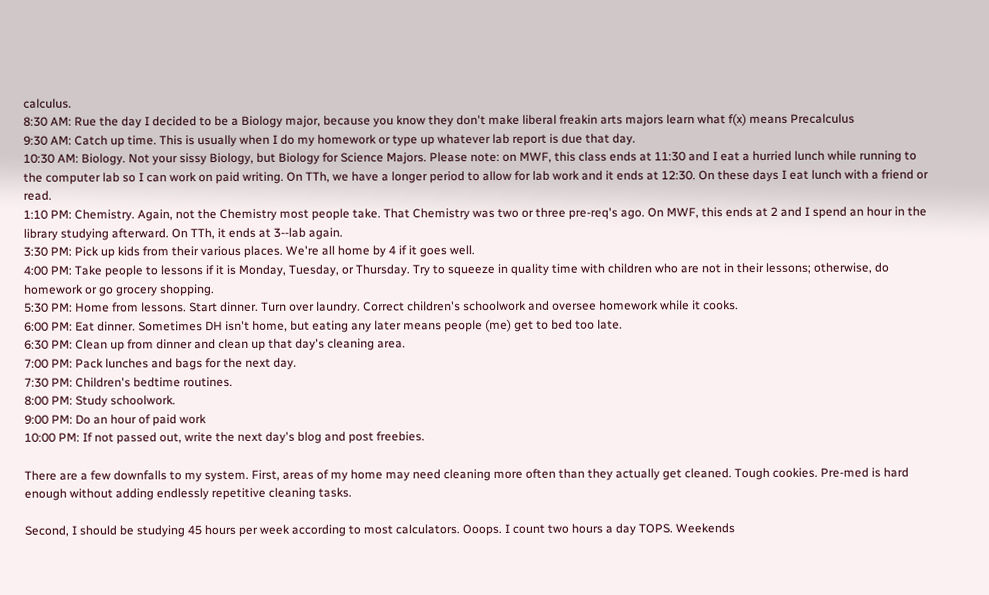calculus.
8:30 AM: Rue the day I decided to be a Biology major, because you know they don't make liberal freakin arts majors learn what f(x) means Precalculus
9:30 AM: Catch up time. This is usually when I do my homework or type up whatever lab report is due that day.
10:30 AM: Biology. Not your sissy Biology, but Biology for Science Majors. Please note: on MWF, this class ends at 11:30 and I eat a hurried lunch while running to the computer lab so I can work on paid writing. On TTh, we have a longer period to allow for lab work and it ends at 12:30. On these days I eat lunch with a friend or read.
1:10 PM: Chemistry. Again, not the Chemistry most people take. That Chemistry was two or three pre-req's ago. On MWF, this ends at 2 and I spend an hour in the library studying afterward. On TTh, it ends at 3--lab again.
3:30 PM: Pick up kids from their various places. We're all home by 4 if it goes well.
4:00 PM: Take people to lessons if it is Monday, Tuesday, or Thursday. Try to squeeze in quality time with children who are not in their lessons; otherwise, do homework or go grocery shopping.
5:30 PM: Home from lessons. Start dinner. Turn over laundry. Correct children's schoolwork and oversee homework while it cooks.
6:00 PM: Eat dinner. Sometimes DH isn't home, but eating any later means people (me) get to bed too late.
6:30 PM: Clean up from dinner and clean up that day's cleaning area.
7:00 PM: Pack lunches and bags for the next day.
7:30 PM: Children's bedtime routines.
8:00 PM: Study schoolwork.
9:00 PM: Do an hour of paid work
10:00 PM: If not passed out, write the next day's blog and post freebies.

There are a few downfalls to my system. First, areas of my home may need cleaning more often than they actually get cleaned. Tough cookies. Pre-med is hard enough without adding endlessly repetitive cleaning tasks.

Second, I should be studying 45 hours per week according to most calculators. Ooops. I count two hours a day TOPS. Weekends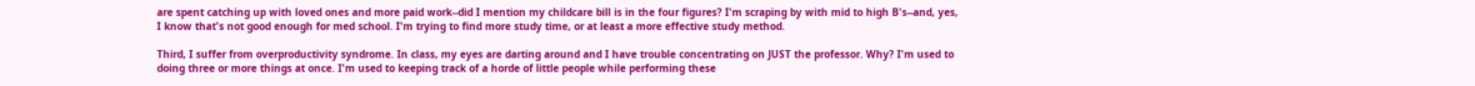are spent catching up with loved ones and more paid work--did I mention my childcare bill is in the four figures? I'm scraping by with mid to high B's--and, yes, I know that's not good enough for med school. I'm trying to find more study time, or at least a more effective study method.

Third, I suffer from overproductivity syndrome. In class, my eyes are darting around and I have trouble concentrating on JUST the professor. Why? I'm used to doing three or more things at once. I'm used to keeping track of a horde of little people while performing these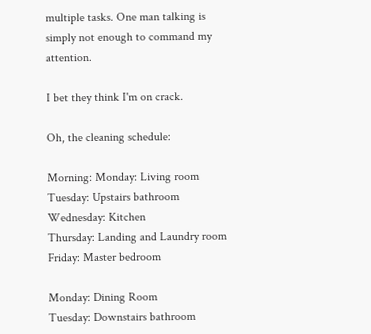multiple tasks. One man talking is simply not enough to command my attention.

I bet they think I'm on crack.

Oh, the cleaning schedule:

Morning: Monday: Living room
Tuesday: Upstairs bathroom
Wednesday: Kitchen
Thursday: Landing and Laundry room Friday: Master bedroom

Monday: Dining Room
Tuesday: Downstairs bathroom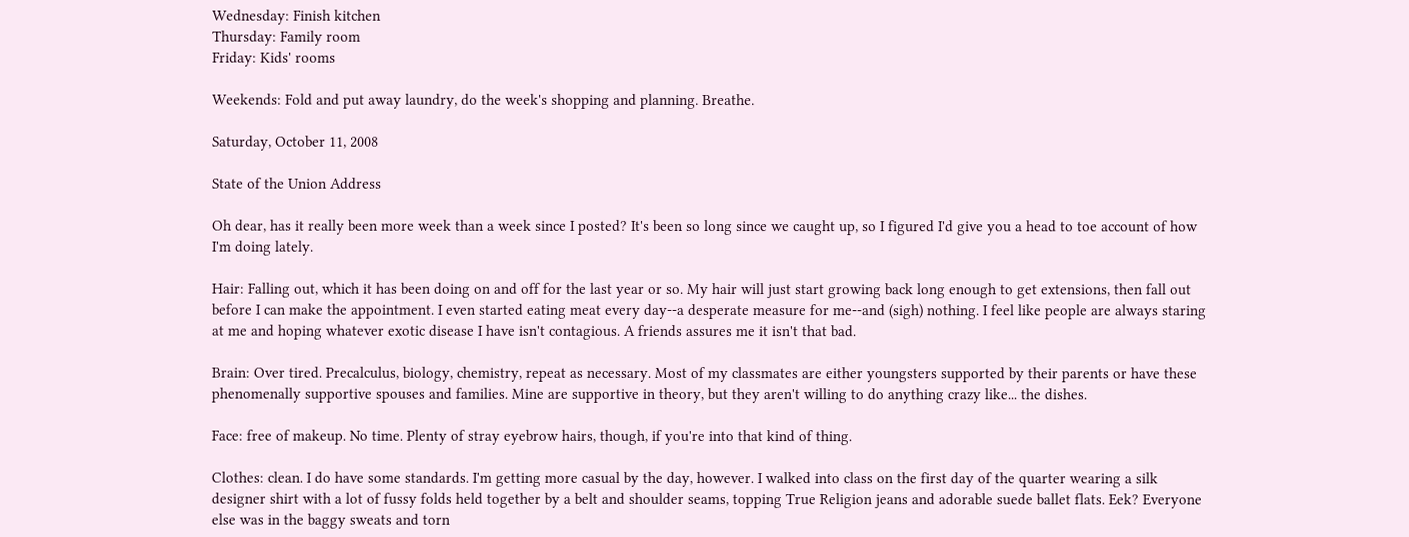Wednesday: Finish kitchen
Thursday: Family room
Friday: Kids' rooms

Weekends: Fold and put away laundry, do the week's shopping and planning. Breathe.

Saturday, October 11, 2008

State of the Union Address

Oh dear, has it really been more week than a week since I posted? It's been so long since we caught up, so I figured I'd give you a head to toe account of how I'm doing lately.

Hair: Falling out, which it has been doing on and off for the last year or so. My hair will just start growing back long enough to get extensions, then fall out before I can make the appointment. I even started eating meat every day--a desperate measure for me--and (sigh) nothing. I feel like people are always staring at me and hoping whatever exotic disease I have isn't contagious. A friends assures me it isn't that bad.

Brain: Over tired. Precalculus, biology, chemistry, repeat as necessary. Most of my classmates are either youngsters supported by their parents or have these phenomenally supportive spouses and families. Mine are supportive in theory, but they aren't willing to do anything crazy like... the dishes.

Face: free of makeup. No time. Plenty of stray eyebrow hairs, though, if you're into that kind of thing.

Clothes: clean. I do have some standards. I'm getting more casual by the day, however. I walked into class on the first day of the quarter wearing a silk designer shirt with a lot of fussy folds held together by a belt and shoulder seams, topping True Religion jeans and adorable suede ballet flats. Eek? Everyone else was in the baggy sweats and torn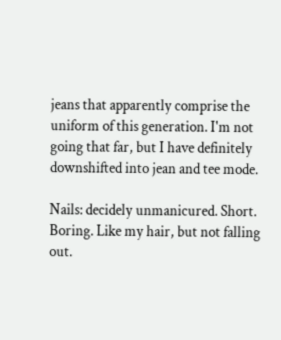jeans that apparently comprise the uniform of this generation. I'm not going that far, but I have definitely downshifted into jean and tee mode.

Nails: decidely unmanicured. Short. Boring. Like my hair, but not falling out.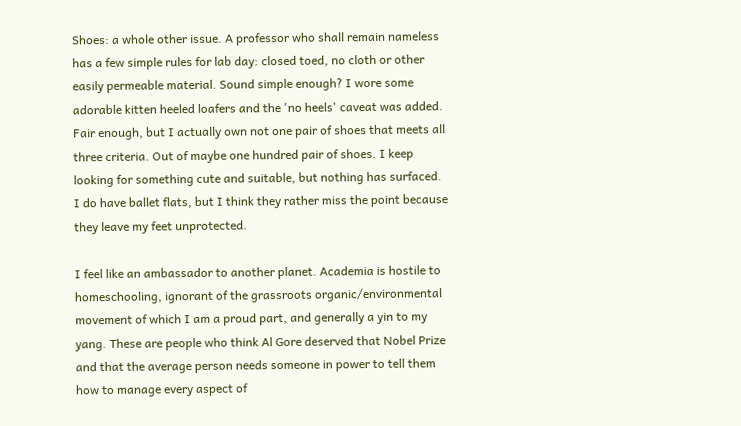Shoes: a whole other issue. A professor who shall remain nameless has a few simple rules for lab day: closed toed, no cloth or other easily permeable material. Sound simple enough? I wore some adorable kitten heeled loafers and the 'no heels' caveat was added. Fair enough, but I actually own not one pair of shoes that meets all three criteria. Out of maybe one hundred pair of shoes. I keep looking for something cute and suitable, but nothing has surfaced. I do have ballet flats, but I think they rather miss the point because they leave my feet unprotected.

I feel like an ambassador to another planet. Academia is hostile to homeschooling, ignorant of the grassroots organic/environmental movement of which I am a proud part, and generally a yin to my yang. These are people who think Al Gore deserved that Nobel Prize and that the average person needs someone in power to tell them how to manage every aspect of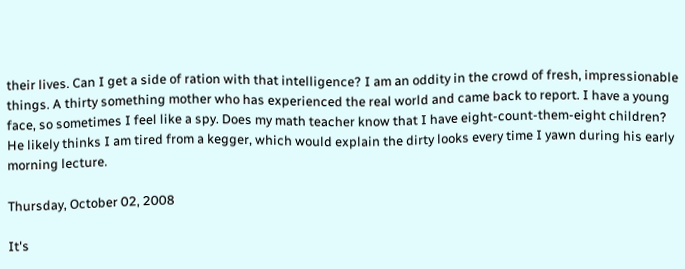their lives. Can I get a side of ration with that intelligence? I am an oddity in the crowd of fresh, impressionable things. A thirty something mother who has experienced the real world and came back to report. I have a young face, so sometimes I feel like a spy. Does my math teacher know that I have eight-count-them-eight children? He likely thinks I am tired from a kegger, which would explain the dirty looks every time I yawn during his early morning lecture.

Thursday, October 02, 2008

It's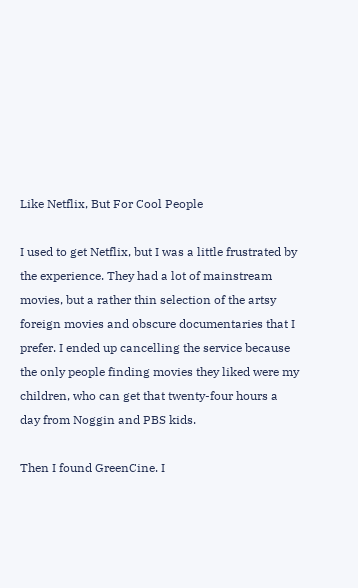Like Netflix, But For Cool People

I used to get Netflix, but I was a little frustrated by the experience. They had a lot of mainstream movies, but a rather thin selection of the artsy foreign movies and obscure documentaries that I prefer. I ended up cancelling the service because the only people finding movies they liked were my children, who can get that twenty-four hours a day from Noggin and PBS kids.

Then I found GreenCine. I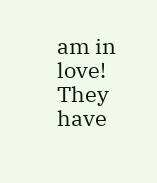am in love! They have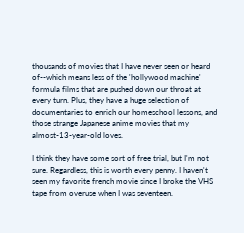thousands of movies that I have never seen or heard of--which means less of the 'hollywood machine' formula films that are pushed down our throat at every turn. Plus, they have a huge selection of documentaries to enrich our homeschool lessons, and those strange Japanese anime movies that my almost-13-year-old loves.

I think they have some sort of free trial, but I'm not sure. Regardless, this is worth every penny. I haven't seen my favorite french movie since I broke the VHS tape from overuse when I was seventeen.